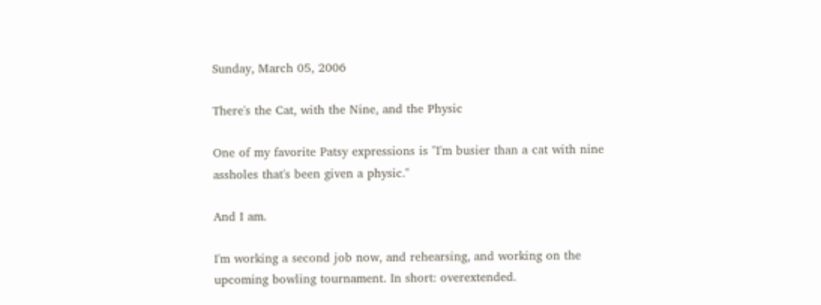Sunday, March 05, 2006

There's the Cat, with the Nine, and the Physic

One of my favorite Patsy expressions is "I'm busier than a cat with nine assholes that's been given a physic."

And I am.

I'm working a second job now, and rehearsing, and working on the upcoming bowling tournament. In short: overextended.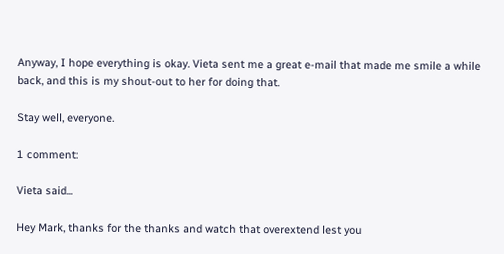Anyway, I hope everything is okay. Vieta sent me a great e-mail that made me smile a while back, and this is my shout-out to her for doing that.

Stay well, everyone.

1 comment:

Vieta said...

Hey Mark, thanks for the thanks and watch that overextend lest you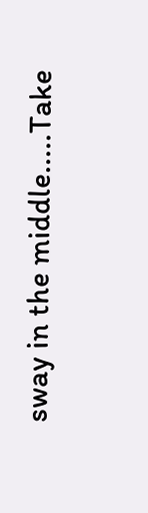sway in the middle.....Take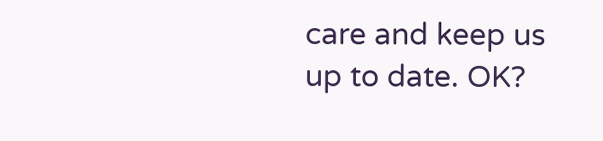care and keep us up to date. OK?